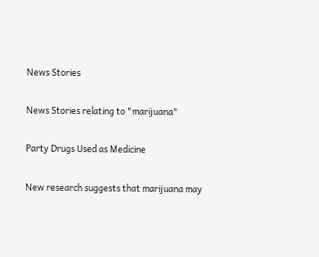News Stories

News Stories relating to "marijuana"

Party Drugs Used as Medicine

New research suggests that marijuana may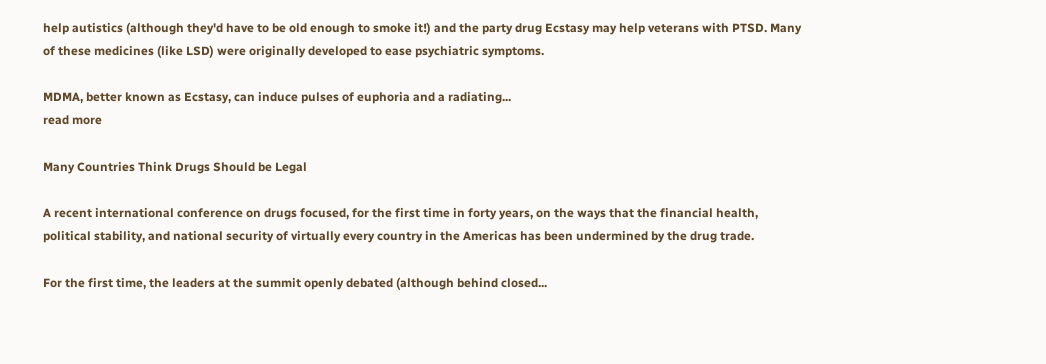help autistics (although they'd have to be old enough to smoke it!) and the party drug Ecstasy may help veterans with PTSD. Many of these medicines (like LSD) were originally developed to ease psychiatric symptoms.

MDMA, better known as Ecstasy, can induce pulses of euphoria and a radiating...
read more

Many Countries Think Drugs Should be Legal

A recent international conference on drugs focused, for the first time in forty years, on the ways that the financial health, political stability, and national security of virtually every country in the Americas has been undermined by the drug trade.

For the first time, the leaders at the summit openly debated (although behind closed...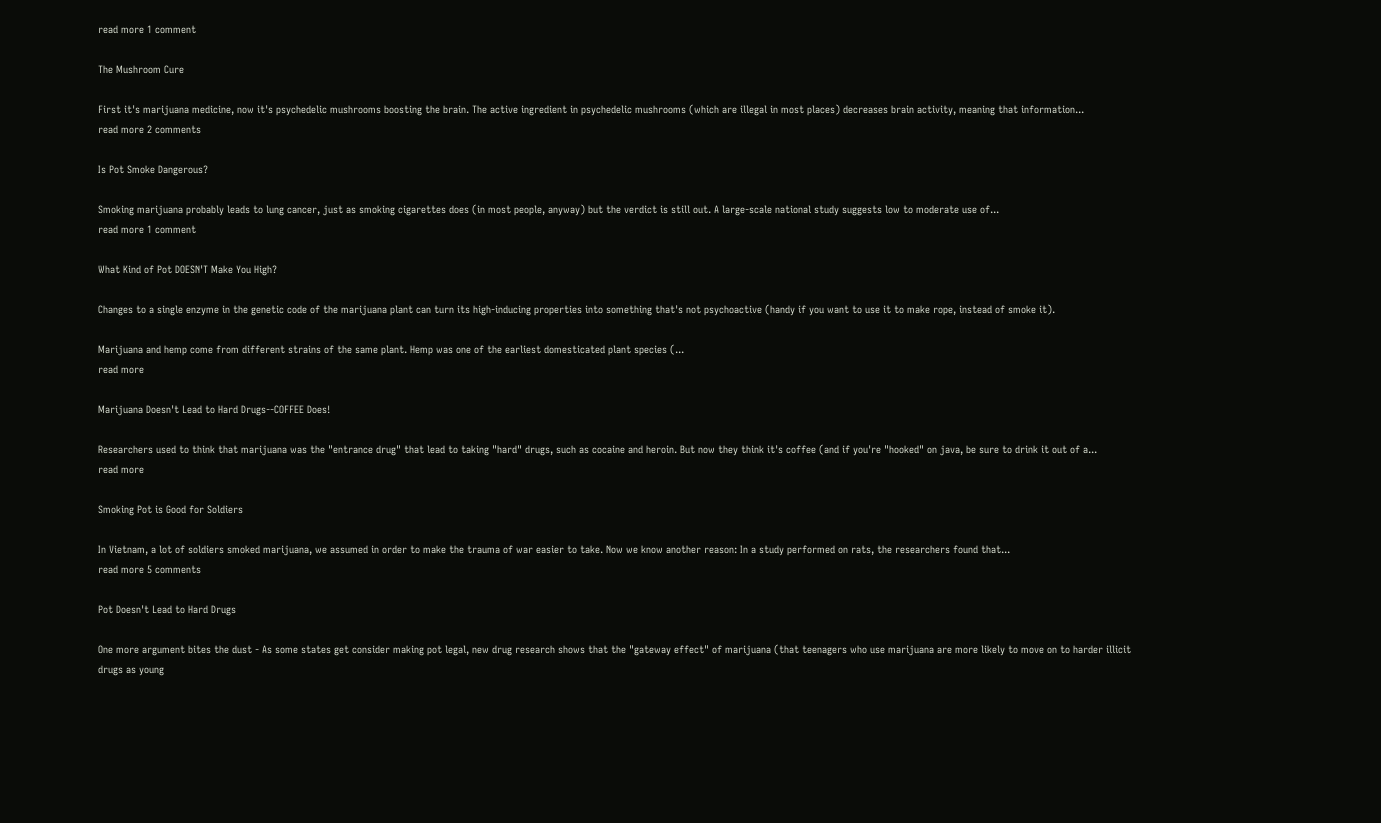read more 1 comment

The Mushroom Cure

First it's marijuana medicine, now it's psychedelic mushrooms boosting the brain. The active ingredient in psychedelic mushrooms (which are illegal in most places) decreases brain activity, meaning that information...
read more 2 comments

Is Pot Smoke Dangerous?

Smoking marijuana probably leads to lung cancer, just as smoking cigarettes does (in most people, anyway) but the verdict is still out. A large-scale national study suggests low to moderate use of...
read more 1 comment

What Kind of Pot DOESN'T Make You High?

Changes to a single enzyme in the genetic code of the marijuana plant can turn its high-inducing properties into something that's not psychoactive (handy if you want to use it to make rope, instead of smoke it).

Marijuana and hemp come from different strains of the same plant. Hemp was one of the earliest domesticated plant species (...
read more

Marijuana Doesn't Lead to Hard Drugs--COFFEE Does!

Researchers used to think that marijuana was the "entrance drug" that lead to taking "hard" drugs, such as cocaine and heroin. But now they think it's coffee (and if you're "hooked" on java, be sure to drink it out of a...
read more

Smoking Pot is Good for Soldiers

In Vietnam, a lot of soldiers smoked marijuana, we assumed in order to make the trauma of war easier to take. Now we know another reason: In a study performed on rats, the researchers found that...
read more 5 comments

Pot Doesn't Lead to Hard Drugs

One more argument bites the dust - As some states get consider making pot legal, new drug research shows that the "gateway effect" of marijuana (that teenagers who use marijuana are more likely to move on to harder illicit drugs as young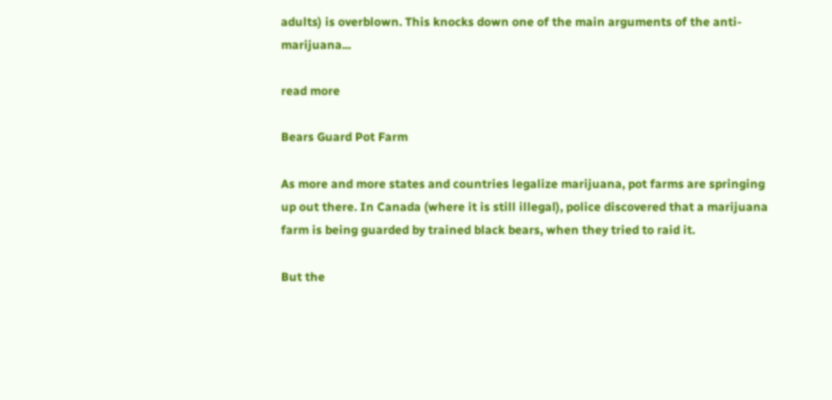adults) is overblown. This knocks down one of the main arguments of the anti-marijuana...

read more

Bears Guard Pot Farm

As more and more states and countries legalize marijuana, pot farms are springing up out there. In Canada (where it is still illegal), police discovered that a marijuana farm is being guarded by trained black bears, when they tried to raid it.

But the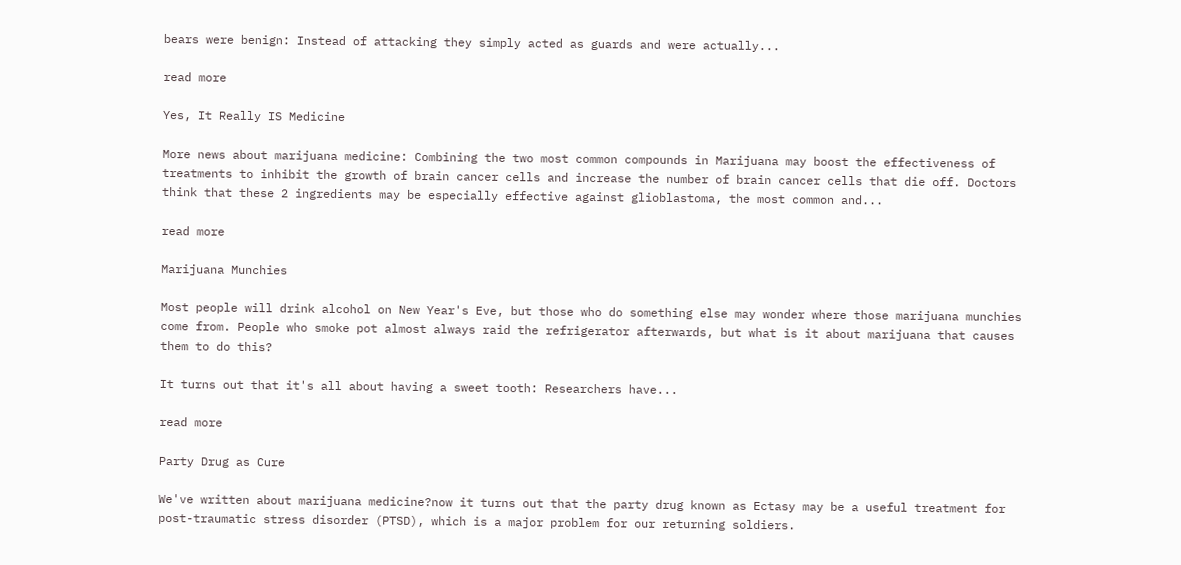bears were benign: Instead of attacking they simply acted as guards and were actually...

read more

Yes, It Really IS Medicine

More news about marijuana medicine: Combining the two most common compounds in Marijuana may boost the effectiveness of treatments to inhibit the growth of brain cancer cells and increase the number of brain cancer cells that die off. Doctors think that these 2 ingredients may be especially effective against glioblastoma, the most common and...

read more

Marijuana Munchies

Most people will drink alcohol on New Year's Eve, but those who do something else may wonder where those marijuana munchies come from. People who smoke pot almost always raid the refrigerator afterwards, but what is it about marijuana that causes them to do this?

It turns out that it's all about having a sweet tooth: Researchers have...

read more

Party Drug as Cure

We've written about marijuana medicine?now it turns out that the party drug known as Ectasy may be a useful treatment for post-traumatic stress disorder (PTSD), which is a major problem for our returning soldiers.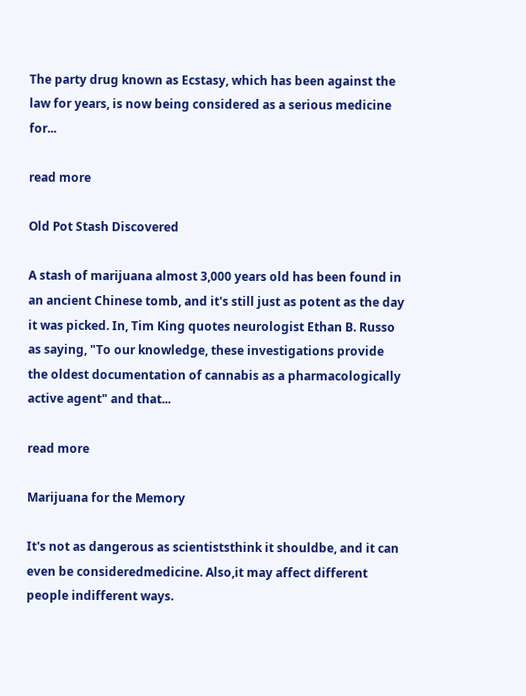The party drug known as Ecstasy, which has been against the law for years, is now being considered as a serious medicine for...

read more

Old Pot Stash Discovered

A stash of marijuana almost 3,000 years old has been found in an ancient Chinese tomb, and it's still just as potent as the day it was picked. In, Tim King quotes neurologist Ethan B. Russo as saying, "To our knowledge, these investigations provide the oldest documentation of cannabis as a pharmacologically active agent" and that...

read more

Marijuana for the Memory

It's not as dangerous as scientiststhink it shouldbe, and it can even be consideredmedicine. Also,it may affect different people indifferent ways.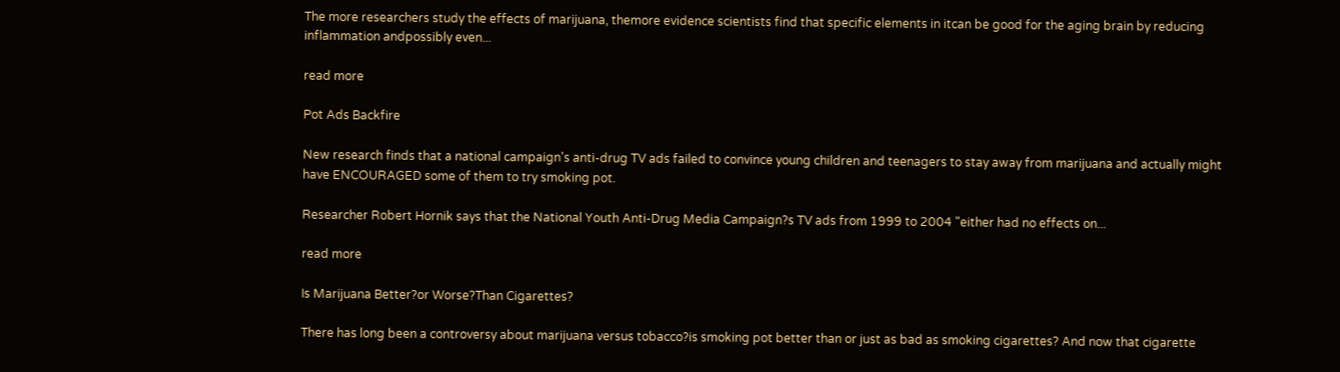The more researchers study the effects of marijuana, themore evidence scientists find that specific elements in itcan be good for the aging brain by reducing inflammation andpossibly even...

read more

Pot Ads Backfire

New research finds that a national campaign's anti-drug TV ads failed to convince young children and teenagers to stay away from marijuana and actually might have ENCOURAGED some of them to try smoking pot.

Researcher Robert Hornik says that the National Youth Anti-Drug Media Campaign?s TV ads from 1999 to 2004 "either had no effects on...

read more

Is Marijuana Better?or Worse?Than Cigarettes?

There has long been a controversy about marijuana versus tobacco?is smoking pot better than or just as bad as smoking cigarettes? And now that cigarette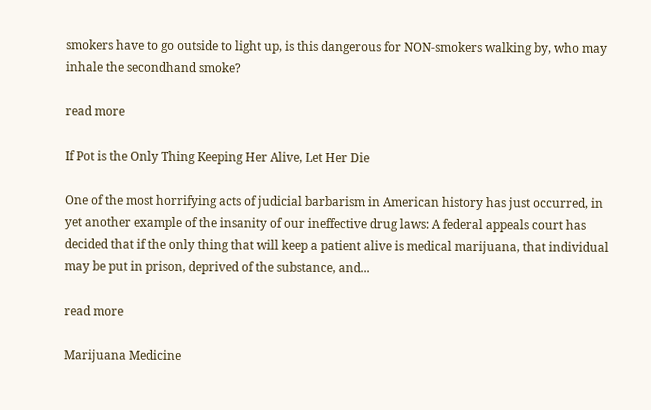smokers have to go outside to light up, is this dangerous for NON-smokers walking by, who may inhale the secondhand smoke?

read more

If Pot is the Only Thing Keeping Her Alive, Let Her Die

One of the most horrifying acts of judicial barbarism in American history has just occurred, in yet another example of the insanity of our ineffective drug laws: A federal appeals court has decided that if the only thing that will keep a patient alive is medical marijuana, that individual may be put in prison, deprived of the substance, and...

read more

Marijuana Medicine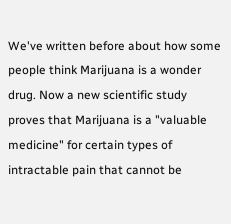We've written before about how some people think Marijuana is a wonder drug. Now a new scientific study proves that Marijuana is a "valuable medicine" for certain types of intractable pain that cannot be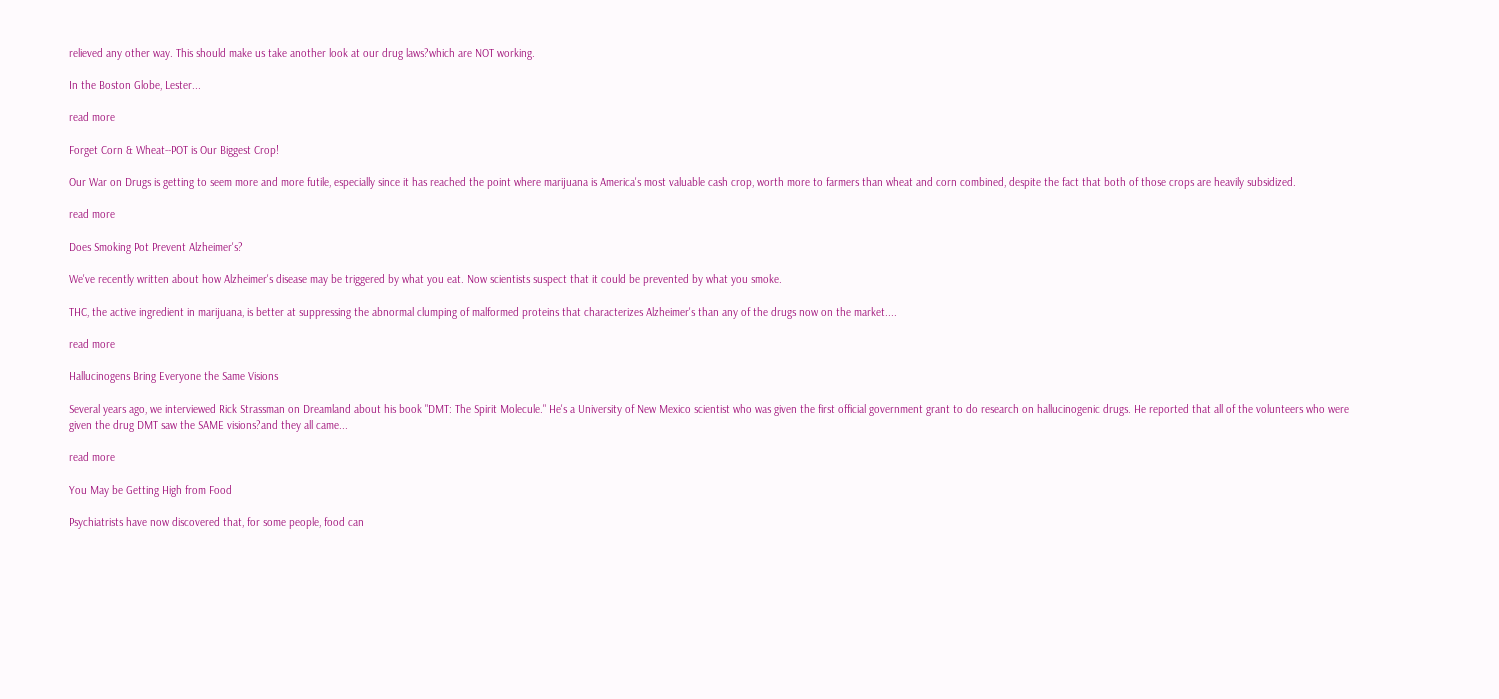relieved any other way. This should make us take another look at our drug laws?which are NOT working.

In the Boston Globe, Lester...

read more

Forget Corn & Wheat--POT is Our Biggest Crop!

Our War on Drugs is getting to seem more and more futile, especially since it has reached the point where marijuana is America's most valuable cash crop, worth more to farmers than wheat and corn combined, despite the fact that both of those crops are heavily subsidized.

read more

Does Smoking Pot Prevent Alzheimer's?

We've recently written about how Alzheimer's disease may be triggered by what you eat. Now scientists suspect that it could be prevented by what you smoke.

THC, the active ingredient in marijuana, is better at suppressing the abnormal clumping of malformed proteins that characterizes Alzheimer's than any of the drugs now on the market....

read more

Hallucinogens Bring Everyone the Same Visions

Several years ago, we interviewed Rick Strassman on Dreamland about his book "DMT: The Spirit Molecule." He's a University of New Mexico scientist who was given the first official government grant to do research on hallucinogenic drugs. He reported that all of the volunteers who were given the drug DMT saw the SAME visions?and they all came...

read more

You May be Getting High from Food

Psychiatrists have now discovered that, for some people, food can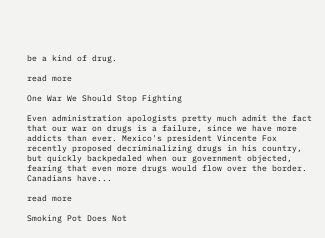be a kind of drug.

read more

One War We Should Stop Fighting

Even administration apologists pretty much admit the fact that our war on drugs is a failure, since we have more addicts than ever. Mexico's president Vincente Fox recently proposed decriminalizing drugs in his country, but quickly backpedaled when our government objected, fearing that even more drugs would flow over the border. Canadians have...

read more

Smoking Pot Does Not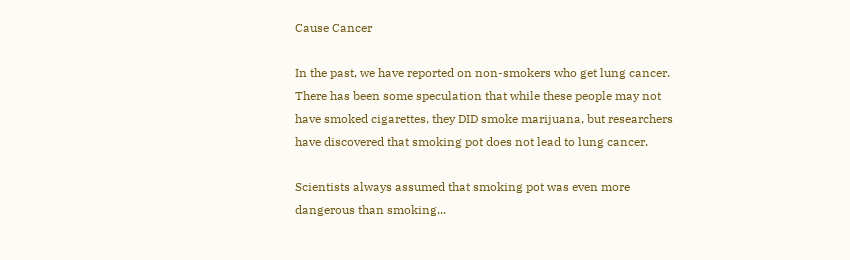Cause Cancer

In the past, we have reported on non-smokers who get lung cancer. There has been some speculation that while these people may not have smoked cigarettes, they DID smoke marijuana, but researchers have discovered that smoking pot does not lead to lung cancer.

Scientists always assumed that smoking pot was even more dangerous than smoking...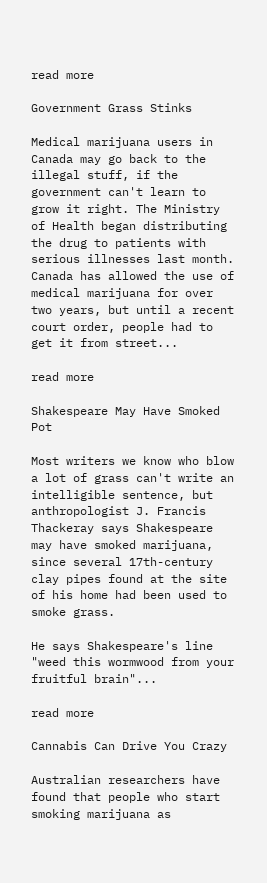read more

Government Grass Stinks

Medical marijuana users in Canada may go back to the illegal stuff, if the government can't learn to grow it right. The Ministry of Health began distributing the drug to patients with serious illnesses last month. Canada has allowed the use of medical marijuana for over two years, but until a recent court order, people had to get it from street...

read more

Shakespeare May Have Smoked Pot

Most writers we know who blow a lot of grass can't write an intelligible sentence, but anthropologist J. Francis Thackeray says Shakespeare may have smoked marijuana, since several 17th-century clay pipes found at the site of his home had been used to smoke grass.

He says Shakespeare's line "weed this wormwood from your fruitful brain"...

read more

Cannabis Can Drive You Crazy

Australian researchers have found that people who start smoking marijuana as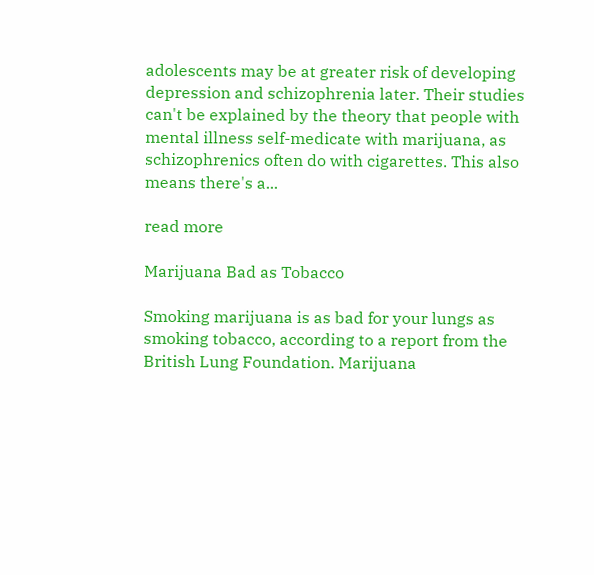adolescents may be at greater risk of developing depression and schizophrenia later. Their studies can't be explained by the theory that people with mental illness self-medicate with marijuana, as schizophrenics often do with cigarettes. This also means there's a...

read more

Marijuana Bad as Tobacco

Smoking marijuana is as bad for your lungs as smoking tobacco, according to a report from the British Lung Foundation. Marijuana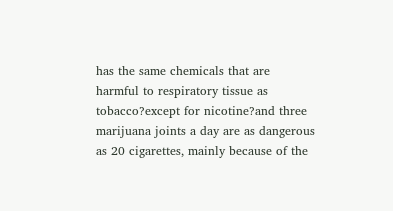has the same chemicals that are harmful to respiratory tissue as tobacco?except for nicotine?and three marijuana joints a day are as dangerous as 20 cigarettes, mainly because of the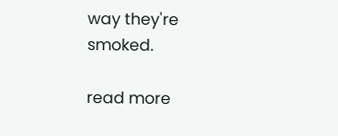way they're smoked.

read more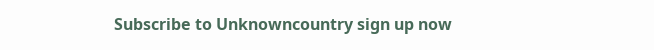Subscribe to Unknowncountry sign up now